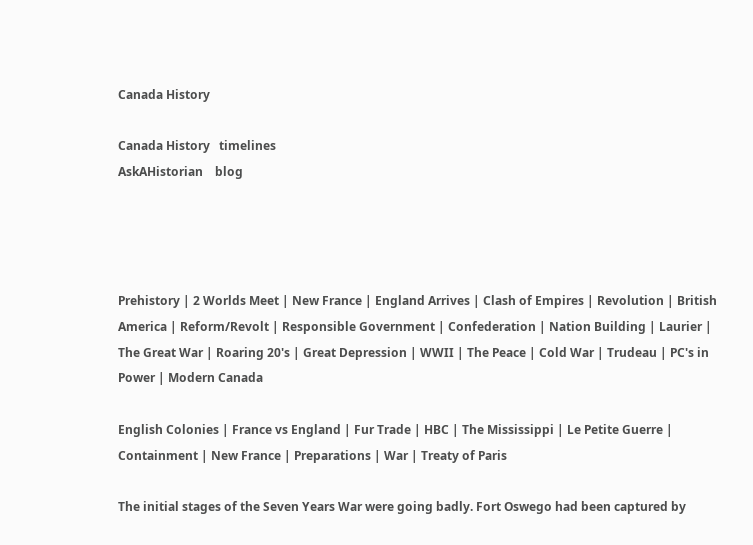Canada History

Canada History   timelines
AskAHistorian    blog




Prehistory | 2 Worlds Meet | New France | England Arrives | Clash of Empires | Revolution | British America | Reform/Revolt | Responsible Government | Confederation | Nation Building | Laurier | The Great War | Roaring 20's | Great Depression | WWII | The Peace | Cold War | Trudeau | PC's in Power | Modern Canada

English Colonies | France vs England | Fur Trade | HBC | The Mississippi | Le Petite Guerre | Containment | New France | Preparations | War | Treaty of Paris

The initial stages of the Seven Years War were going badly. Fort Oswego had been captured by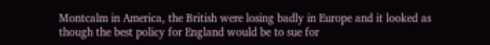Montcalm in America, the British were losing badly in Europe and it looked as though the best policy for England would be to sue for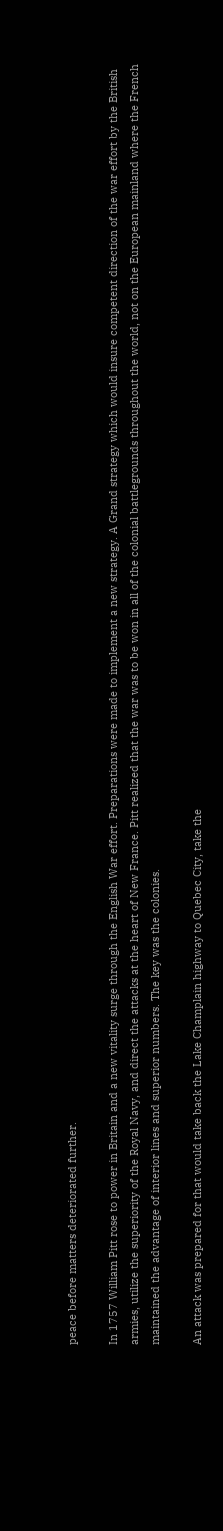peace before matters deteriorated further.

In 1757 William Pitt rose to power in Britain and a new vitality surge through the English War effort. Preparations were made to implement a new strategy. A Grand strategy which would insure competent direction of the war effort by the British armies, utilize the superiority of the Royal Navy, and direct the attacks at the heart of New France. Pitt realized that the war was to be won in all of the colonial battlegrounds throughout the world, not on the European mainland where the French maintained the advantage of interior lines and superior numbers. The key was the colonies.

An attack was prepared for that would take back the Lake Champlain highway to Quebec City, take the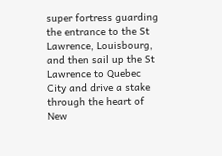super fortress guarding the entrance to the St Lawrence, Louisbourg, and then sail up the St Lawrence to Quebec City and drive a stake through the heart of New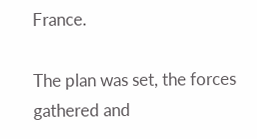France.

The plan was set, the forces gathered and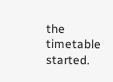the timetable started.